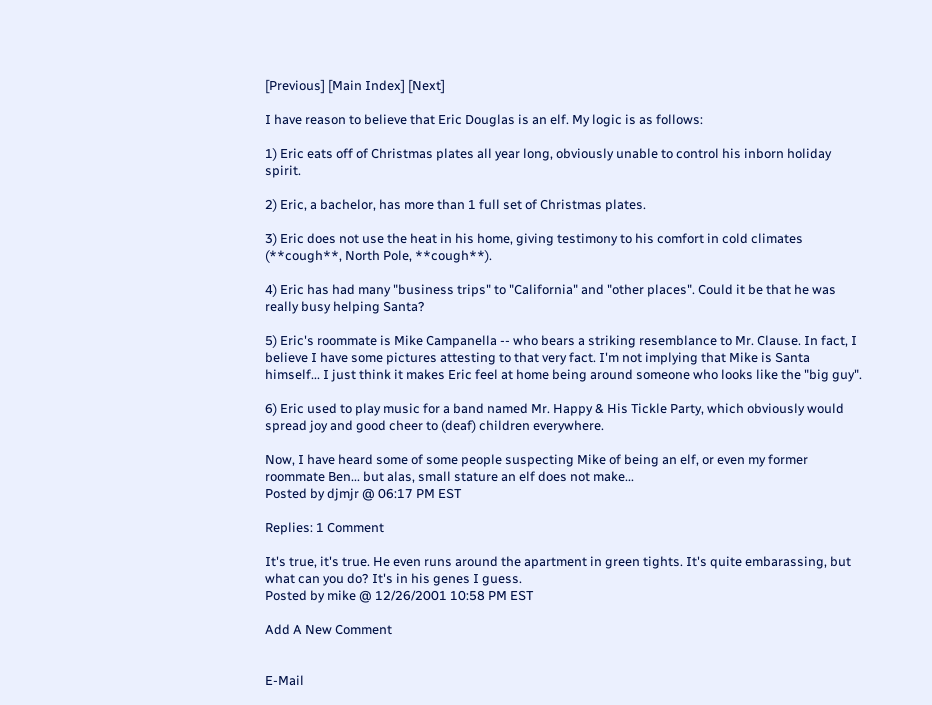[Previous] [Main Index] [Next]

I have reason to believe that Eric Douglas is an elf. My logic is as follows:

1) Eric eats off of Christmas plates all year long, obviously unable to control his inborn holiday spirit.

2) Eric, a bachelor, has more than 1 full set of Christmas plates.

3) Eric does not use the heat in his home, giving testimony to his comfort in cold climates (**cough**, North Pole, **cough**).

4) Eric has had many "business trips" to "California" and "other places". Could it be that he was really busy helping Santa?

5) Eric's roommate is Mike Campanella -- who bears a striking resemblance to Mr. Clause. In fact, I believe I have some pictures attesting to that very fact. I'm not implying that Mike is Santa himself... I just think it makes Eric feel at home being around someone who looks like the "big guy".

6) Eric used to play music for a band named Mr. Happy & His Tickle Party, which obviously would spread joy and good cheer to (deaf) children everywhere.

Now, I have heard some of some people suspecting Mike of being an elf, or even my former roommate Ben... but alas, small stature an elf does not make...
Posted by djmjr @ 06:17 PM EST

Replies: 1 Comment

It's true, it's true. He even runs around the apartment in green tights. It's quite embarassing, but what can you do? It's in his genes I guess.
Posted by mike @ 12/26/2001 10:58 PM EST

Add A New Comment


E-Mail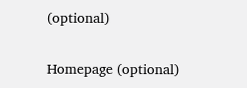(optional)

Homepage (optional)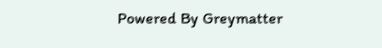Powered By Greymatter